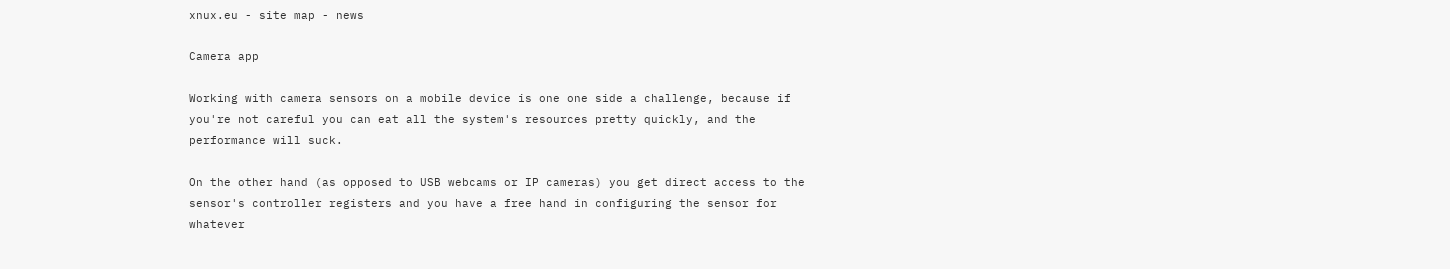xnux.eu - site map - news

Camera app

Working with camera sensors on a mobile device is one one side a challenge, because if you're not careful you can eat all the system's resources pretty quickly, and the performance will suck.

On the other hand (as opposed to USB webcams or IP cameras) you get direct access to the sensor's controller registers and you have a free hand in configuring the sensor for whatever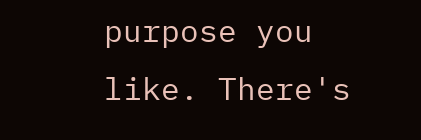purpose you like. There's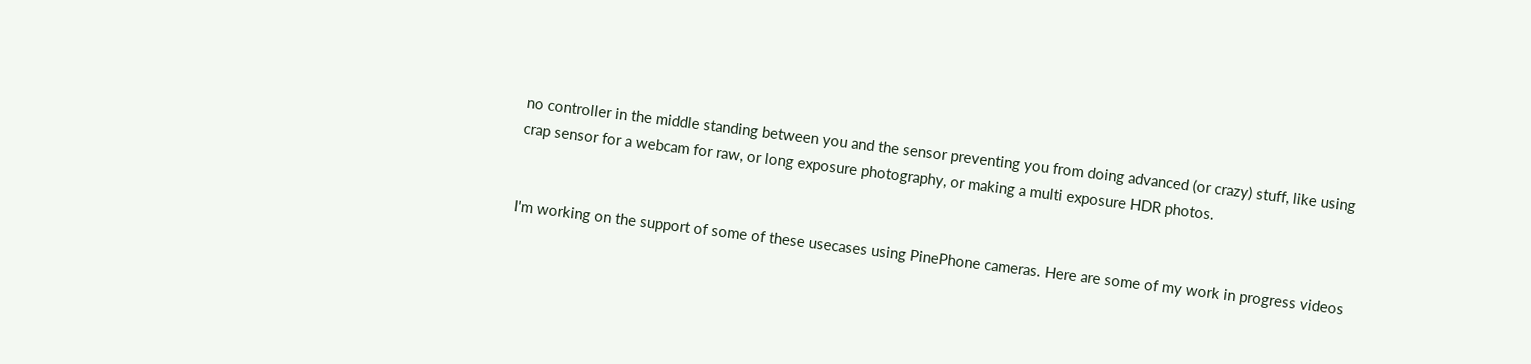no controller in the middle standing between you and the sensor preventing you from doing advanced (or crazy) stuff, like using crap sensor for a webcam for raw, or long exposure photography, or making a multi exposure HDR photos.


I'm working on the support of some of these usecases using PinePhone cameras. Here are some of my work in progress videos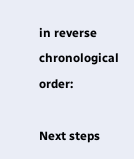in reverse chronological order:

Next steps